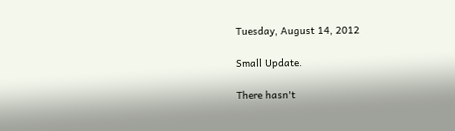Tuesday, August 14, 2012

Small Update.

There hasn't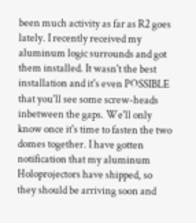been much activity as far as R2 goes lately. I recently received my aluminum logic surrounds and got them installed. It wasn't the best installation and it's even POSSIBLE that you'll see some screw-heads inbetween the gaps. We'll only know once it's time to fasten the two domes together. I have gotten notification that my aluminum Holoprojectors have shipped, so they should be arriving soon and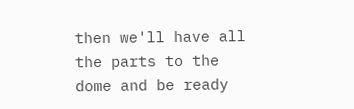then we'll have all the parts to the dome and be ready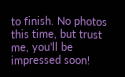to finish. No photos this time, but trust me, you'll be impressed soon!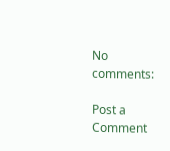No comments:

Post a Comment